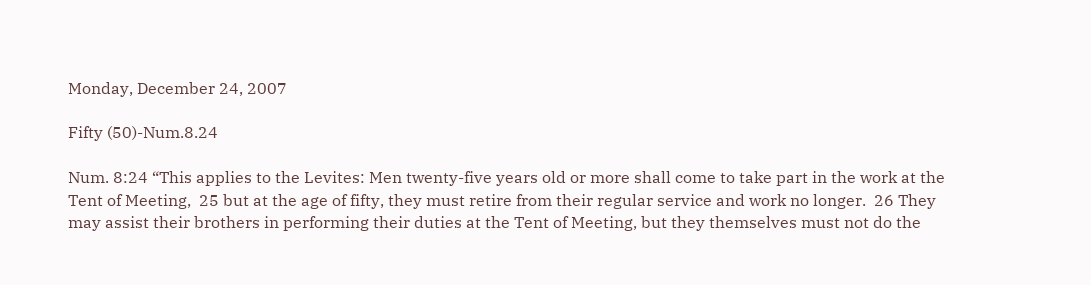Monday, December 24, 2007

Fifty (50)-Num.8.24

Num. 8:24 “This applies to the Levites: Men twenty-five years old or more shall come to take part in the work at the Tent of Meeting,  25 but at the age of fifty, they must retire from their regular service and work no longer.  26 They may assist their brothers in performing their duties at the Tent of Meeting, but they themselves must not do the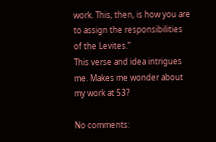work. This, then, is how you are to assign the responsibilities of the Levites.”
This verse and idea intrigues me. Makes me wonder about my work at 53?

No comments: